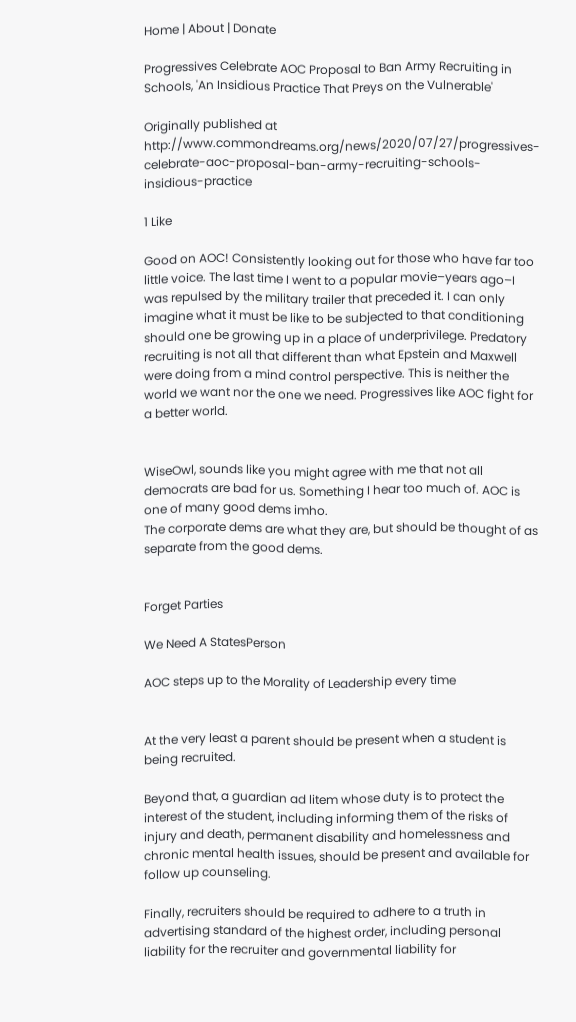Home | About | Donate

Progressives Celebrate AOC Proposal to Ban Army Recruiting in Schools, 'An Insidious Practice That Preys on the Vulnerable'

Originally published at http://www.commondreams.org/news/2020/07/27/progressives-celebrate-aoc-proposal-ban-army-recruiting-schools-insidious-practice

1 Like

Good on AOC! Consistently looking out for those who have far too little voice. The last time I went to a popular movie–years ago–I was repulsed by the military trailer that preceded it. I can only imagine what it must be like to be subjected to that conditioning should one be growing up in a place of underprivilege. Predatory recruiting is not all that different than what Epstein and Maxwell were doing from a mind control perspective. This is neither the world we want nor the one we need. Progressives like AOC fight for a better world.


WiseOwl, sounds like you might agree with me that not all democrats are bad for us. Something I hear too much of. AOC is one of many good dems imho.
The corporate dems are what they are, but should be thought of as separate from the good dems.


Forget Parties

We Need A StatesPerson

AOC steps up to the Morality of Leadership every time


At the very least a parent should be present when a student is being recruited.

Beyond that, a guardian ad litem whose duty is to protect the interest of the student, including informing them of the risks of injury and death, permanent disability and homelessness and chronic mental health issues, should be present and available for follow up counseling.

Finally, recruiters should be required to adhere to a truth in advertising standard of the highest order, including personal liability for the recruiter and governmental liability for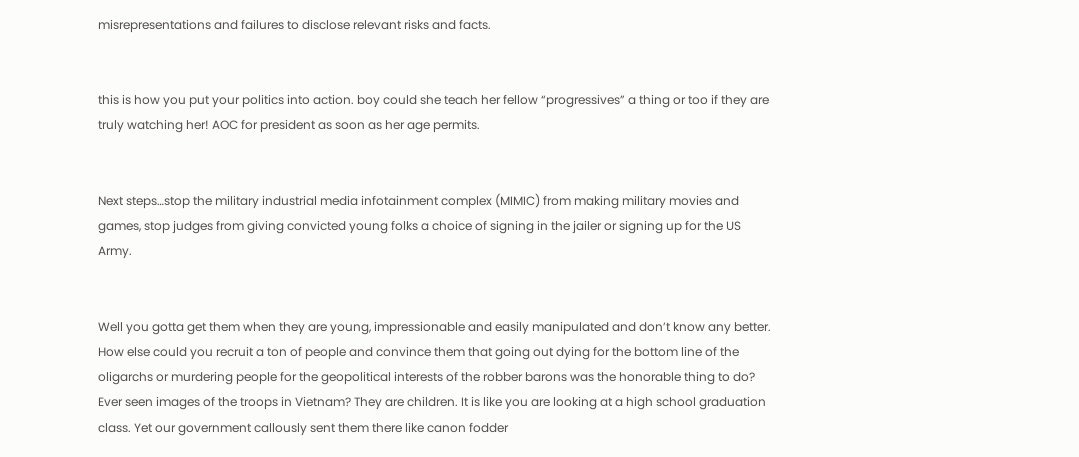misrepresentations and failures to disclose relevant risks and facts.


this is how you put your politics into action. boy could she teach her fellow “progressives” a thing or too if they are truly watching her! AOC for president as soon as her age permits.


Next steps…stop the military industrial media infotainment complex (MIMIC) from making military movies and games, stop judges from giving convicted young folks a choice of signing in the jailer or signing up for the US Army.


Well you gotta get them when they are young, impressionable and easily manipulated and don’t know any better. How else could you recruit a ton of people and convince them that going out dying for the bottom line of the oligarchs or murdering people for the geopolitical interests of the robber barons was the honorable thing to do? Ever seen images of the troops in Vietnam? They are children. It is like you are looking at a high school graduation class. Yet our government callously sent them there like canon fodder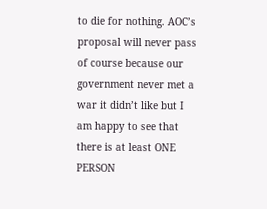to die for nothing. AOC’s proposal will never pass of course because our government never met a war it didn’t like but I am happy to see that there is at least ONE PERSON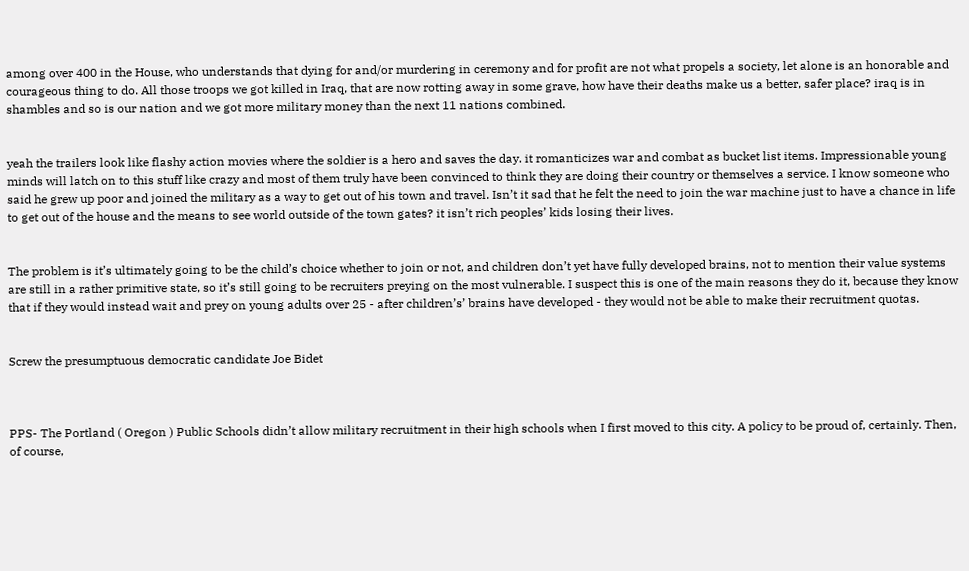among over 400 in the House, who understands that dying for and/or murdering in ceremony and for profit are not what propels a society, let alone is an honorable and courageous thing to do. All those troops we got killed in Iraq, that are now rotting away in some grave, how have their deaths make us a better, safer place? iraq is in shambles and so is our nation and we got more military money than the next 11 nations combined.


yeah the trailers look like flashy action movies where the soldier is a hero and saves the day. it romanticizes war and combat as bucket list items. Impressionable young minds will latch on to this stuff like crazy and most of them truly have been convinced to think they are doing their country or themselves a service. I know someone who said he grew up poor and joined the military as a way to get out of his town and travel. Isn’t it sad that he felt the need to join the war machine just to have a chance in life to get out of the house and the means to see world outside of the town gates? it isn’t rich peoples’ kids losing their lives.


The problem is it’s ultimately going to be the child’s choice whether to join or not, and children don’t yet have fully developed brains, not to mention their value systems are still in a rather primitive state, so it’s still going to be recruiters preying on the most vulnerable. I suspect this is one of the main reasons they do it, because they know that if they would instead wait and prey on young adults over 25 - after children’s’ brains have developed - they would not be able to make their recruitment quotas.


Screw the presumptuous democratic candidate Joe Bidet



PPS- The Portland ( Oregon ) Public Schools didn’t allow military recruitment in their high schools when I first moved to this city. A policy to be proud of, certainly. Then, of course,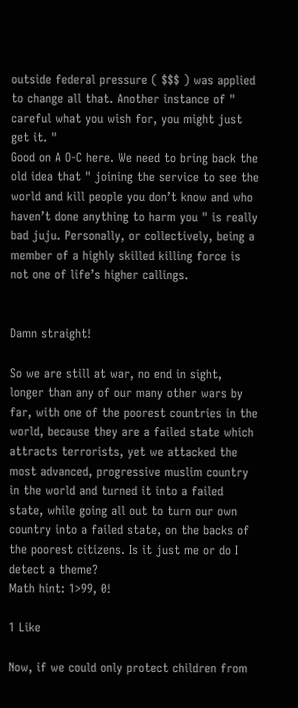outside federal pressure ( $$$ ) was applied to change all that. Another instance of " careful what you wish for, you might just get it. "
Good on A O-C here. We need to bring back the old idea that " joining the service to see the world and kill people you don’t know and who haven’t done anything to harm you " is really bad juju. Personally, or collectively, being a member of a highly skilled killing force is not one of life’s higher callings.


Damn straight!

So we are still at war, no end in sight, longer than any of our many other wars by far, with one of the poorest countries in the world, because they are a failed state which attracts terrorists, yet we attacked the most advanced, progressive muslim country in the world and turned it into a failed state, while going all out to turn our own country into a failed state, on the backs of the poorest citizens. Is it just me or do I detect a theme?
Math hint: 1>99, 0!

1 Like

Now, if we could only protect children from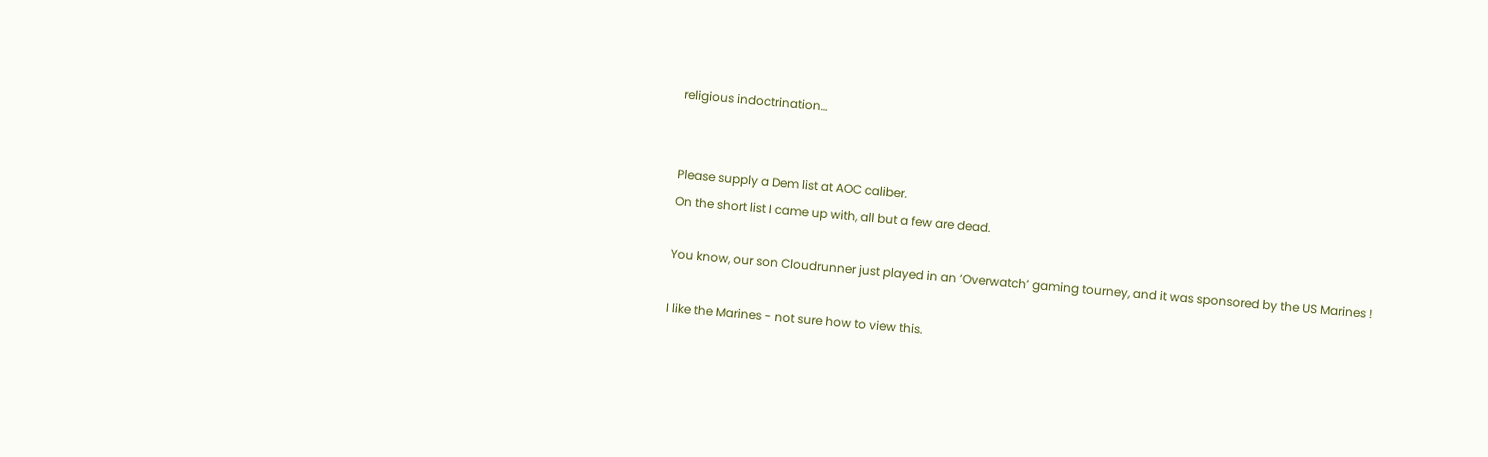religious indoctrination…


Please supply a Dem list at AOC caliber.
On the short list I came up with, all but a few are dead.

You know, our son Cloudrunner just played in an ‘Overwatch’ gaming tourney, and it was sponsored by the US Marines !

I like the Marines - not sure how to view this.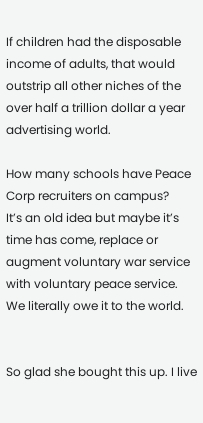If children had the disposable income of adults, that would outstrip all other niches of the over half a trillion dollar a year advertising world.

How many schools have Peace Corp recruiters on campus?
It’s an old idea but maybe it’s time has come, replace or augment voluntary war service with voluntary peace service.
We literally owe it to the world.


So glad she bought this up. I live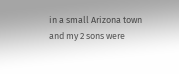in a small Arizona town and my 2 sons were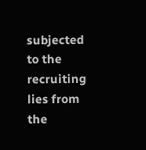subjected to the recruiting lies from the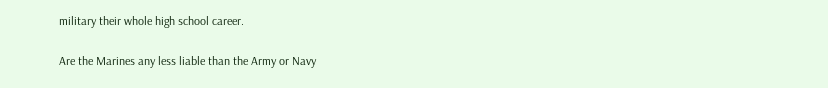military their whole high school career.

Are the Marines any less liable than the Army or Navy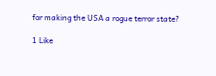for making the USA a rogue terror state?

1 Like